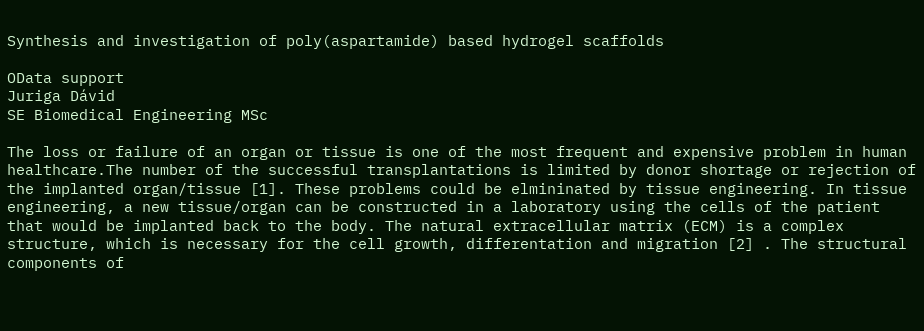Synthesis and investigation of poly(aspartamide) based hydrogel scaffolds

OData support
Juriga Dávid
SE Biomedical Engineering MSc

The loss or failure of an organ or tissue is one of the most frequent and expensive problem in human healthcare.The number of the successful transplantations is limited by donor shortage or rejection of the implanted organ/tissue [1]. These problems could be elmininated by tissue engineering. In tissue engineering, a new tissue/organ can be constructed in a laboratory using the cells of the patient that would be implanted back to the body. The natural extracellular matrix (ECM) is a complex structure, which is necessary for the cell growth, differentation and migration [2] . The structural components of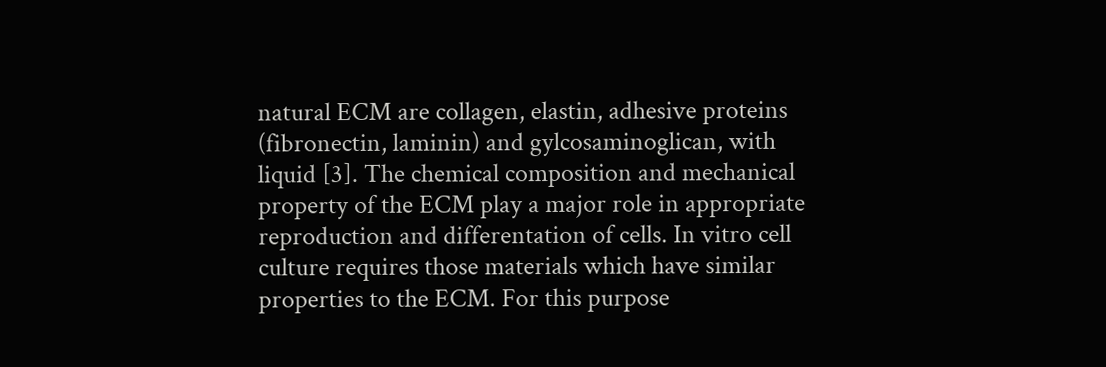natural ECM are collagen, elastin, adhesive proteins (fibronectin, laminin) and gylcosaminoglican, with liquid [3]. The chemical composition and mechanical property of the ECM play a major role in appropriate reproduction and differentation of cells. In vitro cell culture requires those materials which have similar properties to the ECM. For this purpose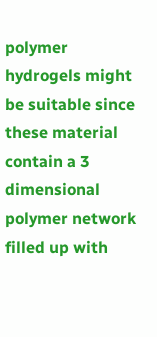polymer hydrogels might be suitable since these material contain a 3 dimensional polymer network filled up with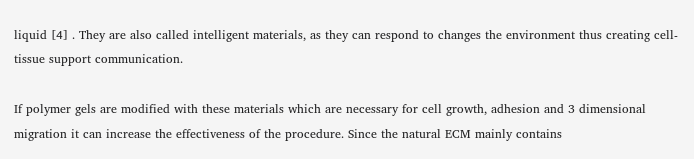liquid [4] . They are also called intelligent materials, as they can respond to changes the environment thus creating cell-tissue support communication.

If polymer gels are modified with these materials which are necessary for cell growth, adhesion and 3 dimensional migration it can increase the effectiveness of the procedure. Since the natural ECM mainly contains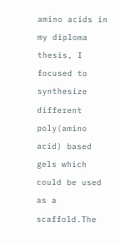amino acids in my diploma thesis, I focused to synthesize different poly(amino acid) based gels which could be used as a scaffold.The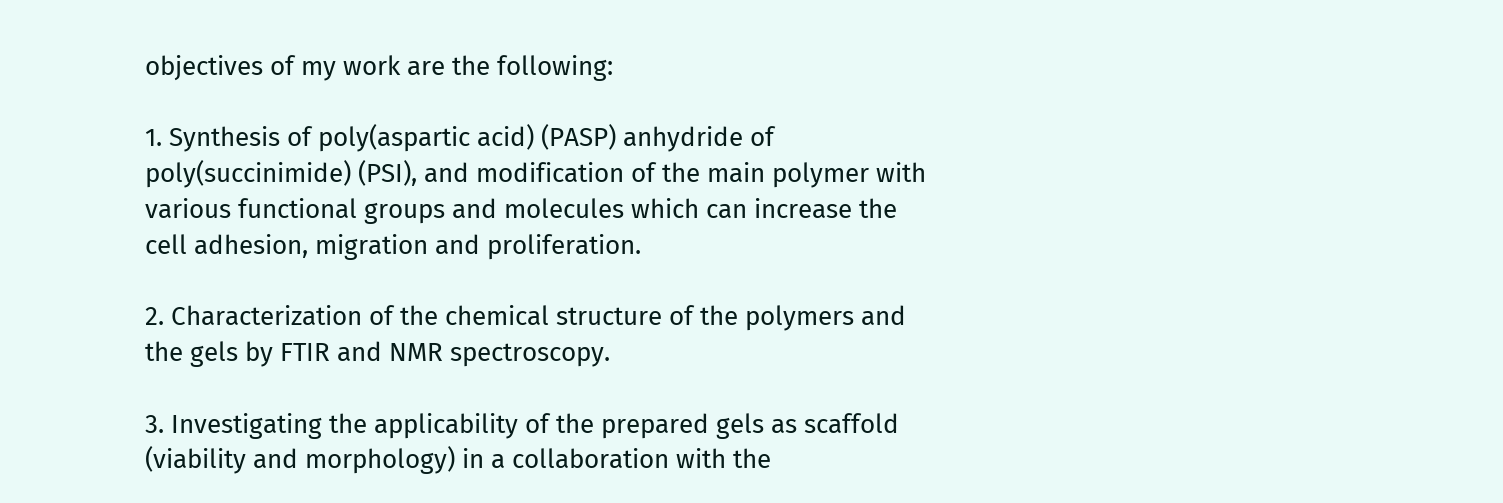objectives of my work are the following:

1. Synthesis of poly(aspartic acid) (PASP) anhydride of poly(succinimide) (PSI), and modification of the main polymer with various functional groups and molecules which can increase the cell adhesion, migration and proliferation.

2. Characterization of the chemical structure of the polymers and the gels by FTIR and NMR spectroscopy.

3. Investigating the applicability of the prepared gels as scaffold (viability and morphology) in a collaboration with the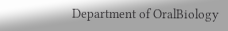Department of OralBiology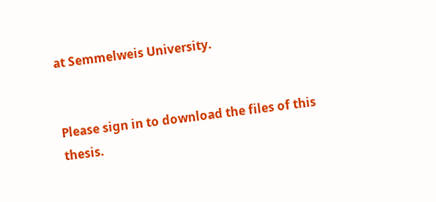at Semmelweis University.


Please sign in to download the files of this thesis.